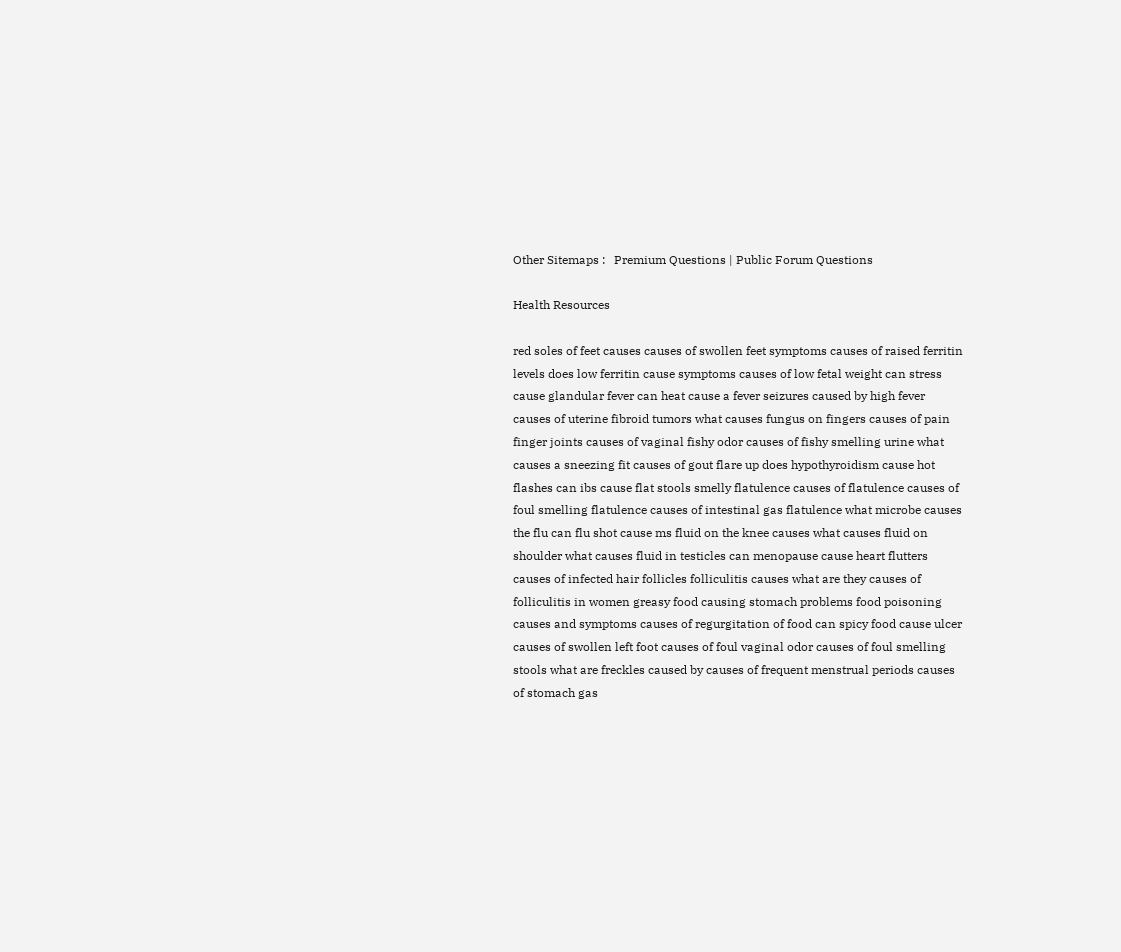Other Sitemaps :   Premium Questions | Public Forum Questions

Health Resources

red soles of feet causes causes of swollen feet symptoms causes of raised ferritin levels does low ferritin cause symptoms causes of low fetal weight can stress cause glandular fever can heat cause a fever seizures caused by high fever causes of uterine fibroid tumors what causes fungus on fingers causes of pain finger joints causes of vaginal fishy odor causes of fishy smelling urine what causes a sneezing fit causes of gout flare up does hypothyroidism cause hot flashes can ibs cause flat stools smelly flatulence causes of flatulence causes of foul smelling flatulence causes of intestinal gas flatulence what microbe causes the flu can flu shot cause ms fluid on the knee causes what causes fluid on shoulder what causes fluid in testicles can menopause cause heart flutters causes of infected hair follicles folliculitis causes what are they causes of folliculitis in women greasy food causing stomach problems food poisoning causes and symptoms causes of regurgitation of food can spicy food cause ulcer causes of swollen left foot causes of foul vaginal odor causes of foul smelling stools what are freckles caused by causes of frequent menstrual periods causes of stomach gas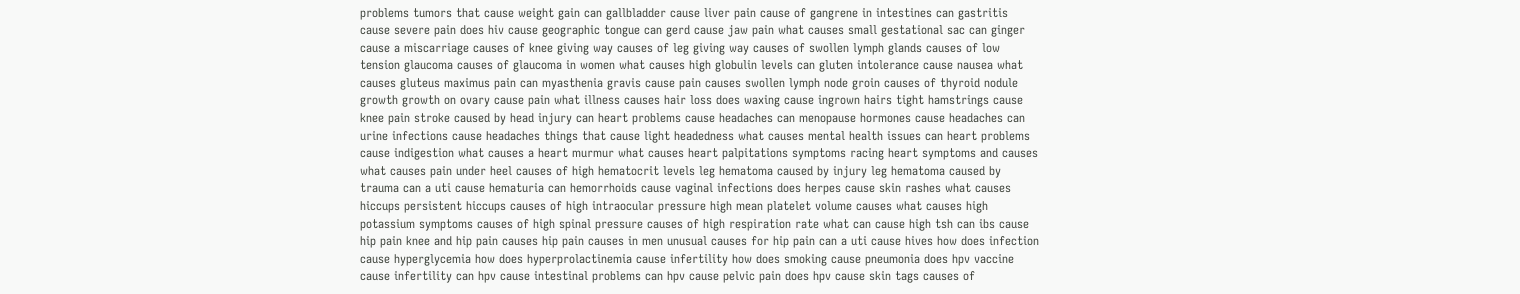problems tumors that cause weight gain can gallbladder cause liver pain cause of gangrene in intestines can gastritis cause severe pain does hiv cause geographic tongue can gerd cause jaw pain what causes small gestational sac can ginger cause a miscarriage causes of knee giving way causes of leg giving way causes of swollen lymph glands causes of low tension glaucoma causes of glaucoma in women what causes high globulin levels can gluten intolerance cause nausea what causes gluteus maximus pain can myasthenia gravis cause pain causes swollen lymph node groin causes of thyroid nodule growth growth on ovary cause pain what illness causes hair loss does waxing cause ingrown hairs tight hamstrings cause knee pain stroke caused by head injury can heart problems cause headaches can menopause hormones cause headaches can urine infections cause headaches things that cause light headedness what causes mental health issues can heart problems cause indigestion what causes a heart murmur what causes heart palpitations symptoms racing heart symptoms and causes what causes pain under heel causes of high hematocrit levels leg hematoma caused by injury leg hematoma caused by trauma can a uti cause hematuria can hemorrhoids cause vaginal infections does herpes cause skin rashes what causes hiccups persistent hiccups causes of high intraocular pressure high mean platelet volume causes what causes high potassium symptoms causes of high spinal pressure causes of high respiration rate what can cause high tsh can ibs cause hip pain knee and hip pain causes hip pain causes in men unusual causes for hip pain can a uti cause hives how does infection cause hyperglycemia how does hyperprolactinemia cause infertility how does smoking cause pneumonia does hpv vaccine cause infertility can hpv cause intestinal problems can hpv cause pelvic pain does hpv cause skin tags causes of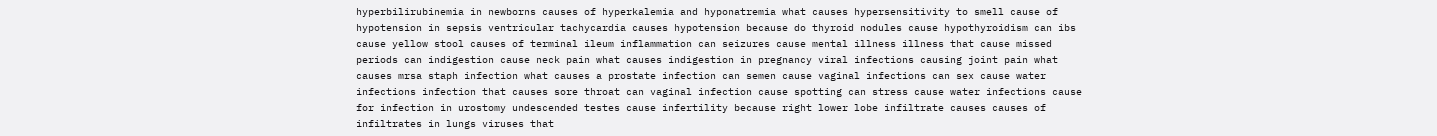hyperbilirubinemia in newborns causes of hyperkalemia and hyponatremia what causes hypersensitivity to smell cause of hypotension in sepsis ventricular tachycardia causes hypotension because do thyroid nodules cause hypothyroidism can ibs cause yellow stool causes of terminal ileum inflammation can seizures cause mental illness illness that cause missed periods can indigestion cause neck pain what causes indigestion in pregnancy viral infections causing joint pain what causes mrsa staph infection what causes a prostate infection can semen cause vaginal infections can sex cause water infections infection that causes sore throat can vaginal infection cause spotting can stress cause water infections cause for infection in urostomy undescended testes cause infertility because right lower lobe infiltrate causes causes of infiltrates in lungs viruses that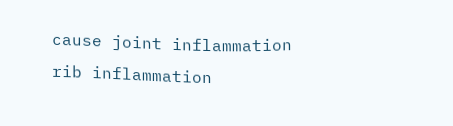cause joint inflammation rib inflammation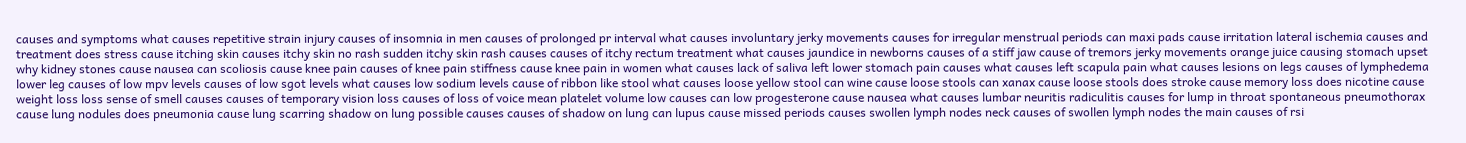causes and symptoms what causes repetitive strain injury causes of insomnia in men causes of prolonged pr interval what causes involuntary jerky movements causes for irregular menstrual periods can maxi pads cause irritation lateral ischemia causes and treatment does stress cause itching skin causes itchy skin no rash sudden itchy skin rash causes causes of itchy rectum treatment what causes jaundice in newborns causes of a stiff jaw cause of tremors jerky movements orange juice causing stomach upset why kidney stones cause nausea can scoliosis cause knee pain causes of knee pain stiffness cause knee pain in women what causes lack of saliva left lower stomach pain causes what causes left scapula pain what causes lesions on legs causes of lymphedema lower leg causes of low mpv levels causes of low sgot levels what causes low sodium levels cause of ribbon like stool what causes loose yellow stool can wine cause loose stools can xanax cause loose stools does stroke cause memory loss does nicotine cause weight loss loss sense of smell causes causes of temporary vision loss causes of loss of voice mean platelet volume low causes can low progesterone cause nausea what causes lumbar neuritis radiculitis causes for lump in throat spontaneous pneumothorax cause lung nodules does pneumonia cause lung scarring shadow on lung possible causes causes of shadow on lung can lupus cause missed periods causes swollen lymph nodes neck causes of swollen lymph nodes the main causes of rsi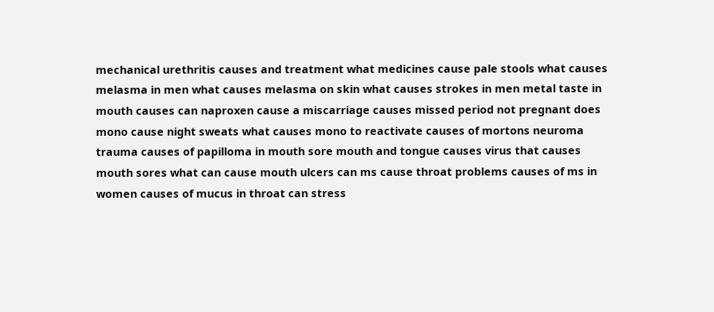mechanical urethritis causes and treatment what medicines cause pale stools what causes melasma in men what causes melasma on skin what causes strokes in men metal taste in mouth causes can naproxen cause a miscarriage causes missed period not pregnant does mono cause night sweats what causes mono to reactivate causes of mortons neuroma trauma causes of papilloma in mouth sore mouth and tongue causes virus that causes mouth sores what can cause mouth ulcers can ms cause throat problems causes of ms in women causes of mucus in throat can stress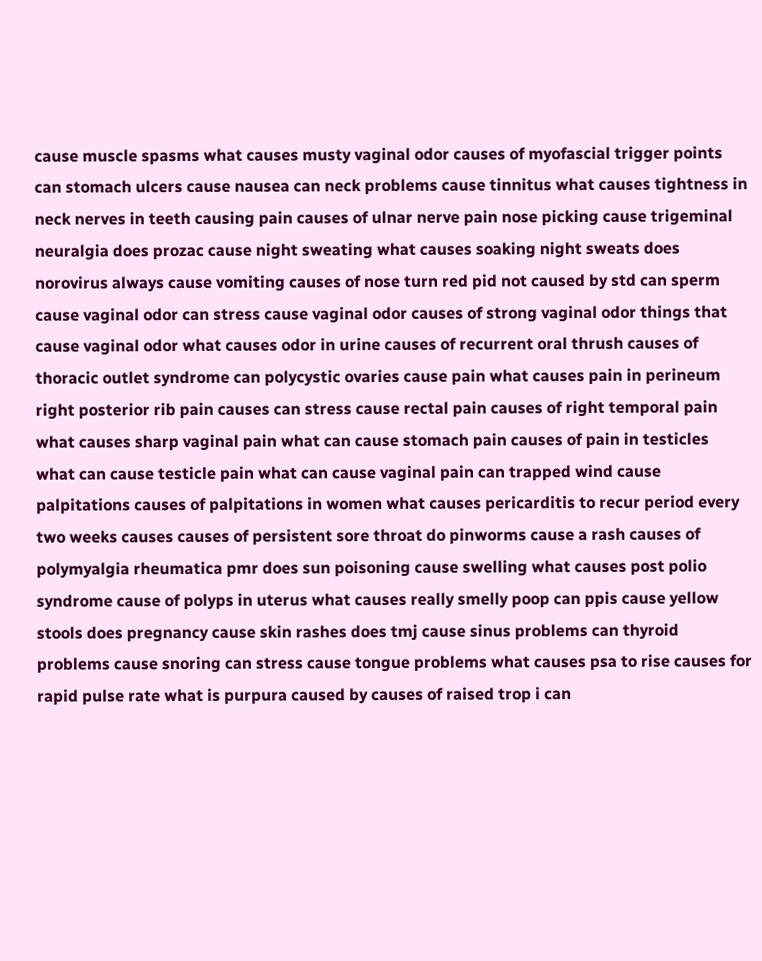cause muscle spasms what causes musty vaginal odor causes of myofascial trigger points can stomach ulcers cause nausea can neck problems cause tinnitus what causes tightness in neck nerves in teeth causing pain causes of ulnar nerve pain nose picking cause trigeminal neuralgia does prozac cause night sweating what causes soaking night sweats does norovirus always cause vomiting causes of nose turn red pid not caused by std can sperm cause vaginal odor can stress cause vaginal odor causes of strong vaginal odor things that cause vaginal odor what causes odor in urine causes of recurrent oral thrush causes of thoracic outlet syndrome can polycystic ovaries cause pain what causes pain in perineum right posterior rib pain causes can stress cause rectal pain causes of right temporal pain what causes sharp vaginal pain what can cause stomach pain causes of pain in testicles what can cause testicle pain what can cause vaginal pain can trapped wind cause palpitations causes of palpitations in women what causes pericarditis to recur period every two weeks causes causes of persistent sore throat do pinworms cause a rash causes of polymyalgia rheumatica pmr does sun poisoning cause swelling what causes post polio syndrome cause of polyps in uterus what causes really smelly poop can ppis cause yellow stools does pregnancy cause skin rashes does tmj cause sinus problems can thyroid problems cause snoring can stress cause tongue problems what causes psa to rise causes for rapid pulse rate what is purpura caused by causes of raised trop i can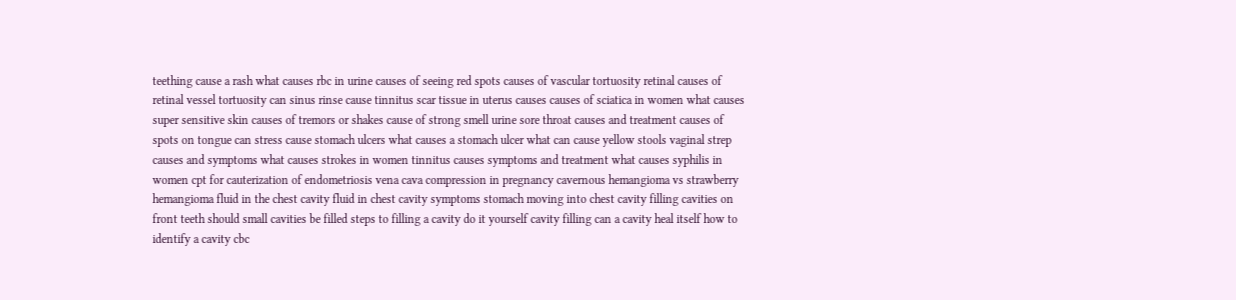teething cause a rash what causes rbc in urine causes of seeing red spots causes of vascular tortuosity retinal causes of retinal vessel tortuosity can sinus rinse cause tinnitus scar tissue in uterus causes causes of sciatica in women what causes super sensitive skin causes of tremors or shakes cause of strong smell urine sore throat causes and treatment causes of spots on tongue can stress cause stomach ulcers what causes a stomach ulcer what can cause yellow stools vaginal strep causes and symptoms what causes strokes in women tinnitus causes symptoms and treatment what causes syphilis in women cpt for cauterization of endometriosis vena cava compression in pregnancy cavernous hemangioma vs strawberry hemangioma fluid in the chest cavity fluid in chest cavity symptoms stomach moving into chest cavity filling cavities on front teeth should small cavities be filled steps to filling a cavity do it yourself cavity filling can a cavity heal itself how to identify a cavity cbc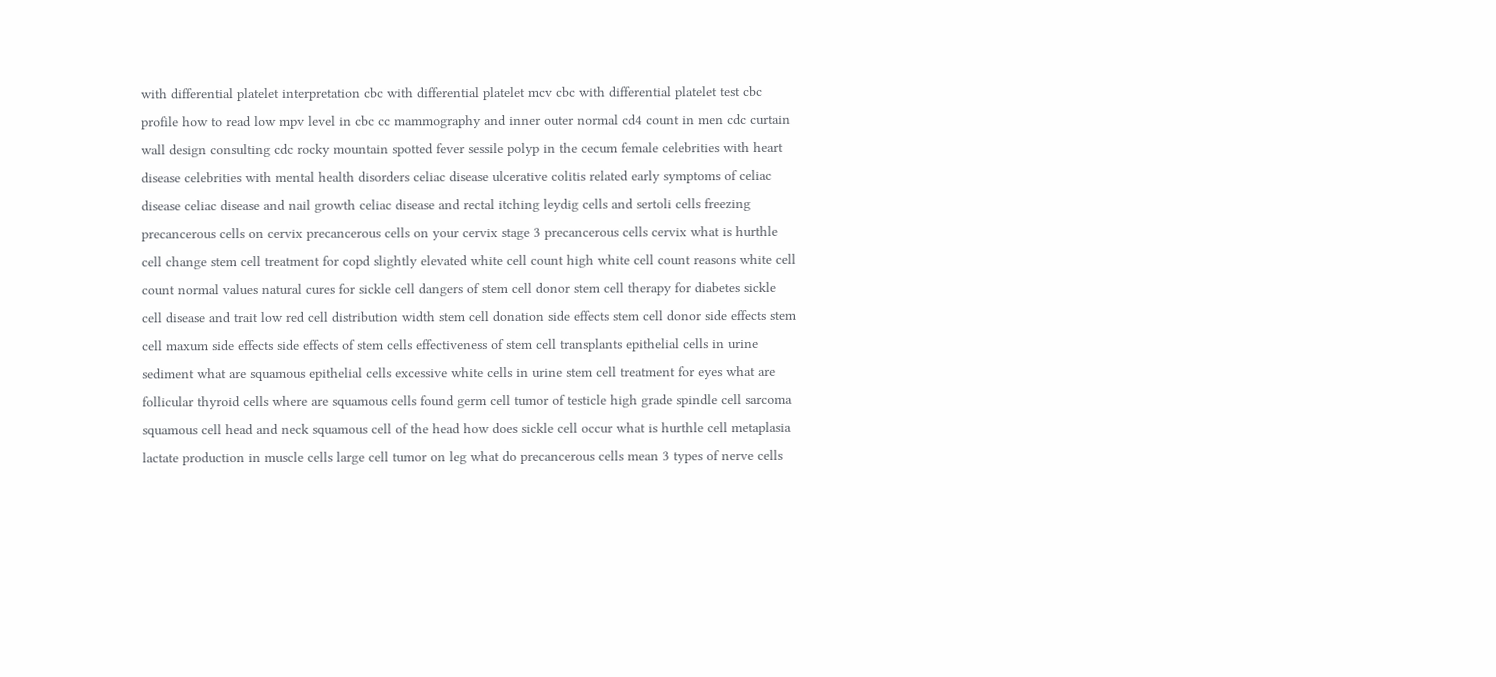with differential platelet interpretation cbc with differential platelet mcv cbc with differential platelet test cbc profile how to read low mpv level in cbc cc mammography and inner outer normal cd4 count in men cdc curtain wall design consulting cdc rocky mountain spotted fever sessile polyp in the cecum female celebrities with heart disease celebrities with mental health disorders celiac disease ulcerative colitis related early symptoms of celiac disease celiac disease and nail growth celiac disease and rectal itching leydig cells and sertoli cells freezing precancerous cells on cervix precancerous cells on your cervix stage 3 precancerous cells cervix what is hurthle cell change stem cell treatment for copd slightly elevated white cell count high white cell count reasons white cell count normal values natural cures for sickle cell dangers of stem cell donor stem cell therapy for diabetes sickle cell disease and trait low red cell distribution width stem cell donation side effects stem cell donor side effects stem cell maxum side effects side effects of stem cells effectiveness of stem cell transplants epithelial cells in urine sediment what are squamous epithelial cells excessive white cells in urine stem cell treatment for eyes what are follicular thyroid cells where are squamous cells found germ cell tumor of testicle high grade spindle cell sarcoma squamous cell head and neck squamous cell of the head how does sickle cell occur what is hurthle cell metaplasia lactate production in muscle cells large cell tumor on leg what do precancerous cells mean 3 types of nerve cells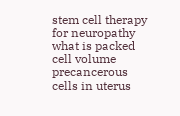stem cell therapy for neuropathy what is packed cell volume precancerous cells in uterus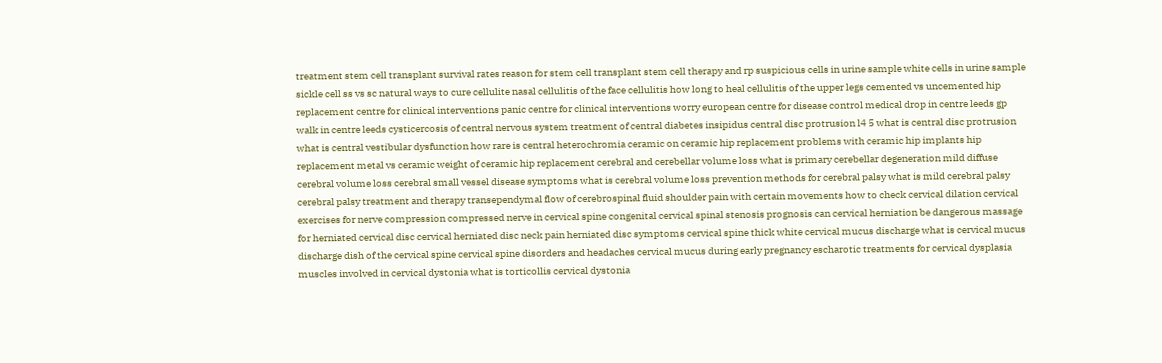treatment stem cell transplant survival rates reason for stem cell transplant stem cell therapy and rp suspicious cells in urine sample white cells in urine sample sickle cell ss vs sc natural ways to cure cellulite nasal cellulitis of the face cellulitis how long to heal cellulitis of the upper legs cemented vs uncemented hip replacement centre for clinical interventions panic centre for clinical interventions worry european centre for disease control medical drop in centre leeds gp walk in centre leeds cysticercosis of central nervous system treatment of central diabetes insipidus central disc protrusion l4 5 what is central disc protrusion what is central vestibular dysfunction how rare is central heterochromia ceramic on ceramic hip replacement problems with ceramic hip implants hip replacement metal vs ceramic weight of ceramic hip replacement cerebral and cerebellar volume loss what is primary cerebellar degeneration mild diffuse cerebral volume loss cerebral small vessel disease symptoms what is cerebral volume loss prevention methods for cerebral palsy what is mild cerebral palsy cerebral palsy treatment and therapy transependymal flow of cerebrospinal fluid shoulder pain with certain movements how to check cervical dilation cervical exercises for nerve compression compressed nerve in cervical spine congenital cervical spinal stenosis prognosis can cervical herniation be dangerous massage for herniated cervical disc cervical herniated disc neck pain herniated disc symptoms cervical spine thick white cervical mucus discharge what is cervical mucus discharge dish of the cervical spine cervical spine disorders and headaches cervical mucus during early pregnancy escharotic treatments for cervical dysplasia muscles involved in cervical dystonia what is torticollis cervical dystonia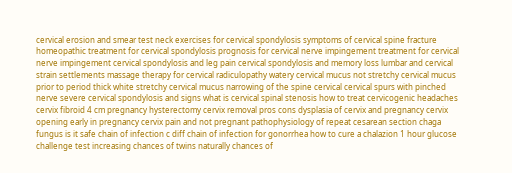cervical erosion and smear test neck exercises for cervical spondylosis symptoms of cervical spine fracture homeopathic treatment for cervical spondylosis prognosis for cervical nerve impingement treatment for cervical nerve impingement cervical spondylosis and leg pain cervical spondylosis and memory loss lumbar and cervical strain settlements massage therapy for cervical radiculopathy watery cervical mucus not stretchy cervical mucus prior to period thick white stretchy cervical mucus narrowing of the spine cervical cervical spurs with pinched nerve severe cervical spondylosis and signs what is cervical spinal stenosis how to treat cervicogenic headaches cervix fibroid 4 cm pregnancy hysterectomy cervix removal pros cons dysplasia of cervix and pregnancy cervix opening early in pregnancy cervix pain and not pregnant pathophysiology of repeat cesarean section chaga fungus is it safe chain of infection c diff chain of infection for gonorrhea how to cure a chalazion 1 hour glucose challenge test increasing chances of twins naturally chances of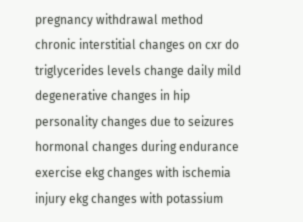pregnancy withdrawal method chronic interstitial changes on cxr do triglycerides levels change daily mild degenerative changes in hip personality changes due to seizures hormonal changes during endurance exercise ekg changes with ischemia injury ekg changes with potassium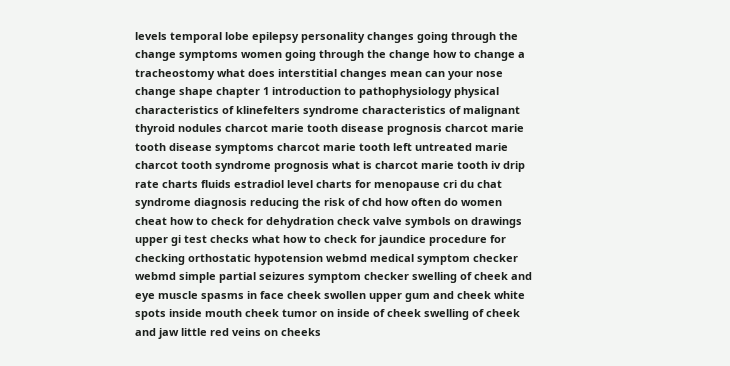levels temporal lobe epilepsy personality changes going through the change symptoms women going through the change how to change a tracheostomy what does interstitial changes mean can your nose change shape chapter 1 introduction to pathophysiology physical characteristics of klinefelters syndrome characteristics of malignant thyroid nodules charcot marie tooth disease prognosis charcot marie tooth disease symptoms charcot marie tooth left untreated marie charcot tooth syndrome prognosis what is charcot marie tooth iv drip rate charts fluids estradiol level charts for menopause cri du chat syndrome diagnosis reducing the risk of chd how often do women cheat how to check for dehydration check valve symbols on drawings upper gi test checks what how to check for jaundice procedure for checking orthostatic hypotension webmd medical symptom checker webmd simple partial seizures symptom checker swelling of cheek and eye muscle spasms in face cheek swollen upper gum and cheek white spots inside mouth cheek tumor on inside of cheek swelling of cheek and jaw little red veins on cheeks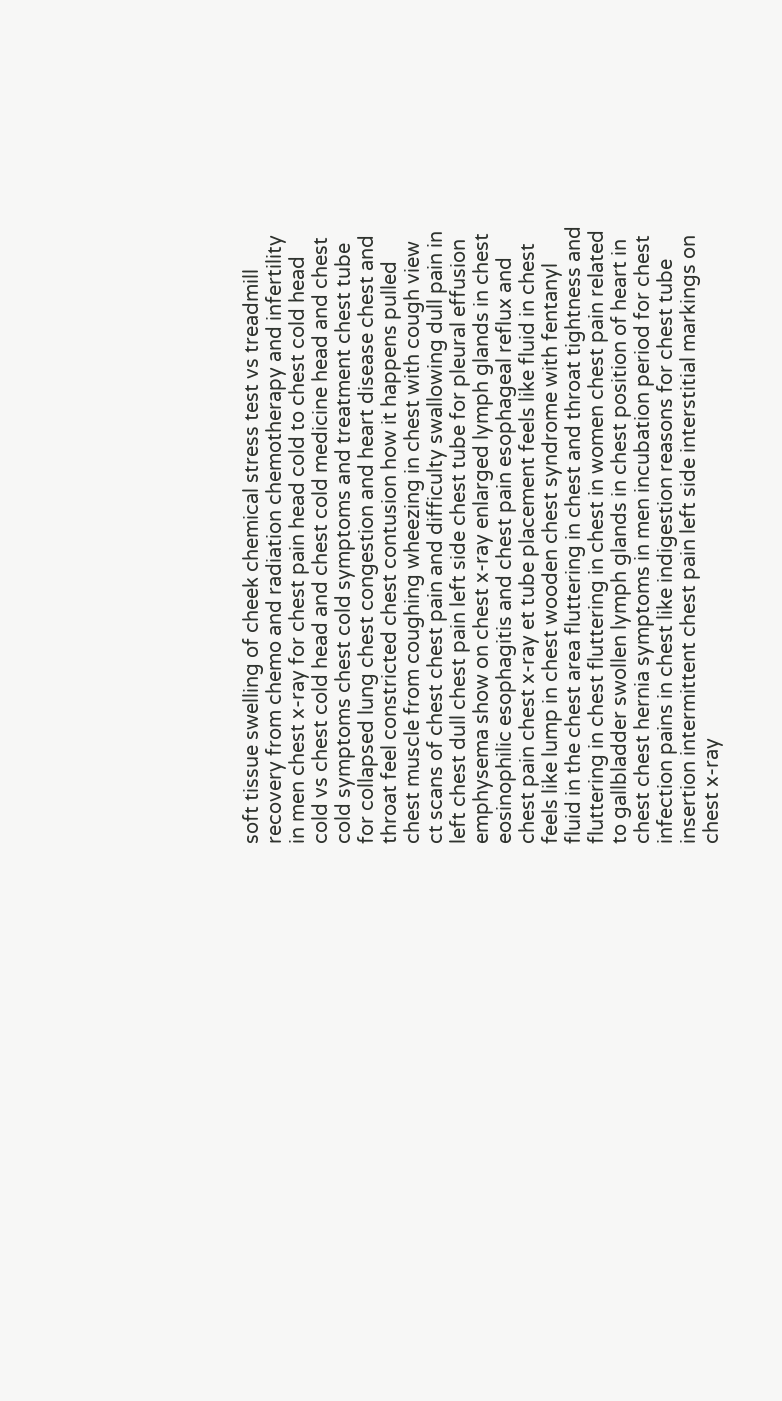soft tissue swelling of cheek chemical stress test vs treadmill recovery from chemo and radiation chemotherapy and infertility in men chest x-ray for chest pain head cold to chest cold head cold vs chest cold head and chest cold medicine head and chest cold symptoms chest cold symptoms and treatment chest tube for collapsed lung chest congestion and heart disease chest and throat feel constricted chest contusion how it happens pulled chest muscle from coughing wheezing in chest with cough view ct scans of chest chest pain and difficulty swallowing dull pain in left chest dull chest pain left side chest tube for pleural effusion emphysema show on chest x-ray enlarged lymph glands in chest eosinophilic esophagitis and chest pain esophageal reflux and chest pain chest x-ray et tube placement feels like fluid in chest feels like lump in chest wooden chest syndrome with fentanyl fluid in the chest area fluttering in chest and throat tightness and fluttering in chest fluttering in chest in women chest pain related to gallbladder swollen lymph glands in chest position of heart in chest chest hernia symptoms in men incubation period for chest infection pains in chest like indigestion reasons for chest tube insertion intermittent chest pain left side interstitial markings on chest x-ray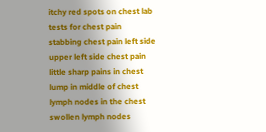itchy red spots on chest lab tests for chest pain stabbing chest pain left side upper left side chest pain little sharp pains in chest lump in middle of chest lymph nodes in the chest swollen lymph nodes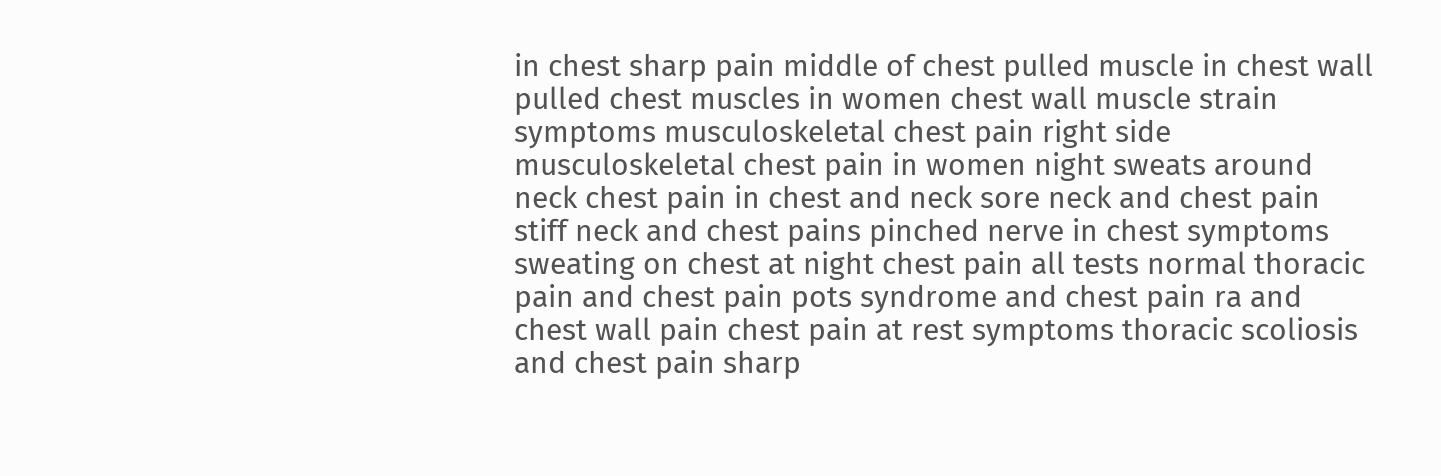in chest sharp pain middle of chest pulled muscle in chest wall pulled chest muscles in women chest wall muscle strain symptoms musculoskeletal chest pain right side musculoskeletal chest pain in women night sweats around neck chest pain in chest and neck sore neck and chest pain stiff neck and chest pains pinched nerve in chest symptoms sweating on chest at night chest pain all tests normal thoracic pain and chest pain pots syndrome and chest pain ra and chest wall pain chest pain at rest symptoms thoracic scoliosis and chest pain sharp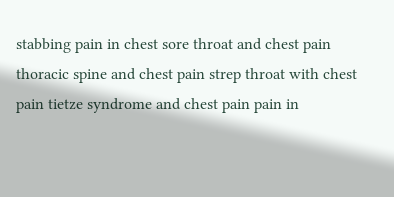stabbing pain in chest sore throat and chest pain thoracic spine and chest pain strep throat with chest pain tietze syndrome and chest pain pain in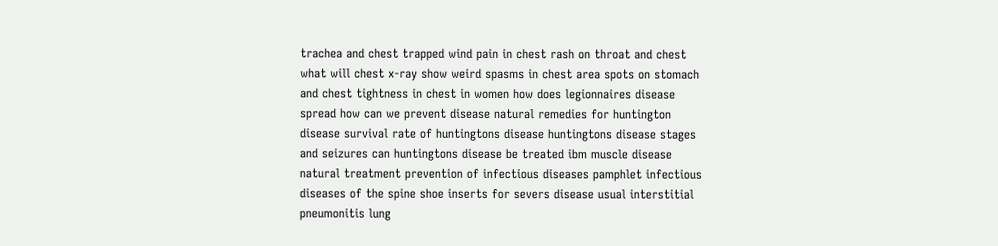trachea and chest trapped wind pain in chest rash on throat and chest what will chest x-ray show weird spasms in chest area spots on stomach and chest tightness in chest in women how does legionnaires disease spread how can we prevent disease natural remedies for huntington disease survival rate of huntingtons disease huntingtons disease stages and seizures can huntingtons disease be treated ibm muscle disease natural treatment prevention of infectious diseases pamphlet infectious diseases of the spine shoe inserts for severs disease usual interstitial pneumonitis lung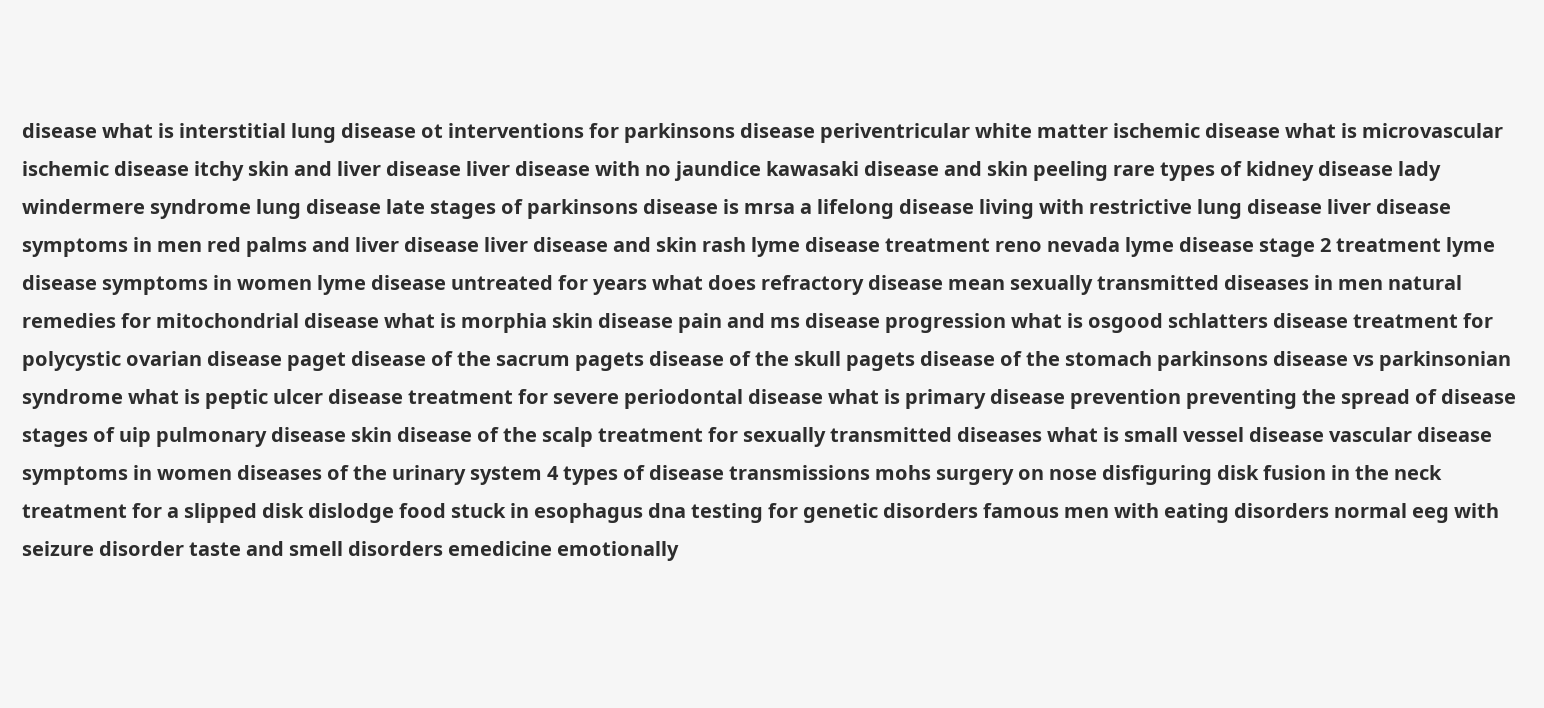disease what is interstitial lung disease ot interventions for parkinsons disease periventricular white matter ischemic disease what is microvascular ischemic disease itchy skin and liver disease liver disease with no jaundice kawasaki disease and skin peeling rare types of kidney disease lady windermere syndrome lung disease late stages of parkinsons disease is mrsa a lifelong disease living with restrictive lung disease liver disease symptoms in men red palms and liver disease liver disease and skin rash lyme disease treatment reno nevada lyme disease stage 2 treatment lyme disease symptoms in women lyme disease untreated for years what does refractory disease mean sexually transmitted diseases in men natural remedies for mitochondrial disease what is morphia skin disease pain and ms disease progression what is osgood schlatters disease treatment for polycystic ovarian disease paget disease of the sacrum pagets disease of the skull pagets disease of the stomach parkinsons disease vs parkinsonian syndrome what is peptic ulcer disease treatment for severe periodontal disease what is primary disease prevention preventing the spread of disease stages of uip pulmonary disease skin disease of the scalp treatment for sexually transmitted diseases what is small vessel disease vascular disease symptoms in women diseases of the urinary system 4 types of disease transmissions mohs surgery on nose disfiguring disk fusion in the neck treatment for a slipped disk dislodge food stuck in esophagus dna testing for genetic disorders famous men with eating disorders normal eeg with seizure disorder taste and smell disorders emedicine emotionally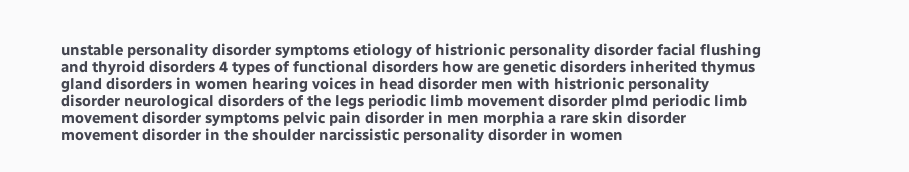unstable personality disorder symptoms etiology of histrionic personality disorder facial flushing and thyroid disorders 4 types of functional disorders how are genetic disorders inherited thymus gland disorders in women hearing voices in head disorder men with histrionic personality disorder neurological disorders of the legs periodic limb movement disorder plmd periodic limb movement disorder symptoms pelvic pain disorder in men morphia a rare skin disorder movement disorder in the shoulder narcissistic personality disorder in women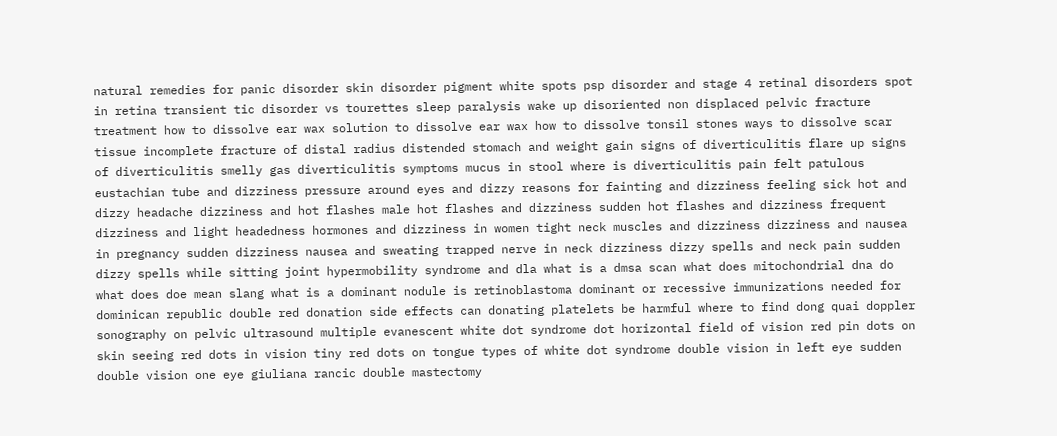natural remedies for panic disorder skin disorder pigment white spots psp disorder and stage 4 retinal disorders spot in retina transient tic disorder vs tourettes sleep paralysis wake up disoriented non displaced pelvic fracture treatment how to dissolve ear wax solution to dissolve ear wax how to dissolve tonsil stones ways to dissolve scar tissue incomplete fracture of distal radius distended stomach and weight gain signs of diverticulitis flare up signs of diverticulitis smelly gas diverticulitis symptoms mucus in stool where is diverticulitis pain felt patulous eustachian tube and dizziness pressure around eyes and dizzy reasons for fainting and dizziness feeling sick hot and dizzy headache dizziness and hot flashes male hot flashes and dizziness sudden hot flashes and dizziness frequent dizziness and light headedness hormones and dizziness in women tight neck muscles and dizziness dizziness and nausea in pregnancy sudden dizziness nausea and sweating trapped nerve in neck dizziness dizzy spells and neck pain sudden dizzy spells while sitting joint hypermobility syndrome and dla what is a dmsa scan what does mitochondrial dna do what does doe mean slang what is a dominant nodule is retinoblastoma dominant or recessive immunizations needed for dominican republic double red donation side effects can donating platelets be harmful where to find dong quai doppler sonography on pelvic ultrasound multiple evanescent white dot syndrome dot horizontal field of vision red pin dots on skin seeing red dots in vision tiny red dots on tongue types of white dot syndrome double vision in left eye sudden double vision one eye giuliana rancic double mastectomy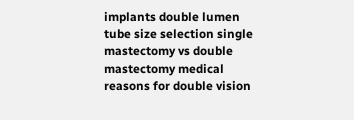implants double lumen tube size selection single mastectomy vs double mastectomy medical reasons for double vision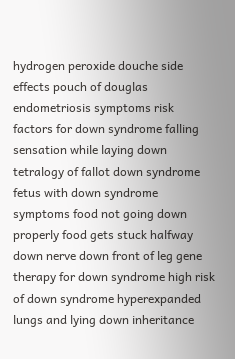hydrogen peroxide douche side effects pouch of douglas endometriosis symptoms risk factors for down syndrome falling sensation while laying down tetralogy of fallot down syndrome fetus with down syndrome symptoms food not going down properly food gets stuck halfway down nerve down front of leg gene therapy for down syndrome high risk of down syndrome hyperexpanded lungs and lying down inheritance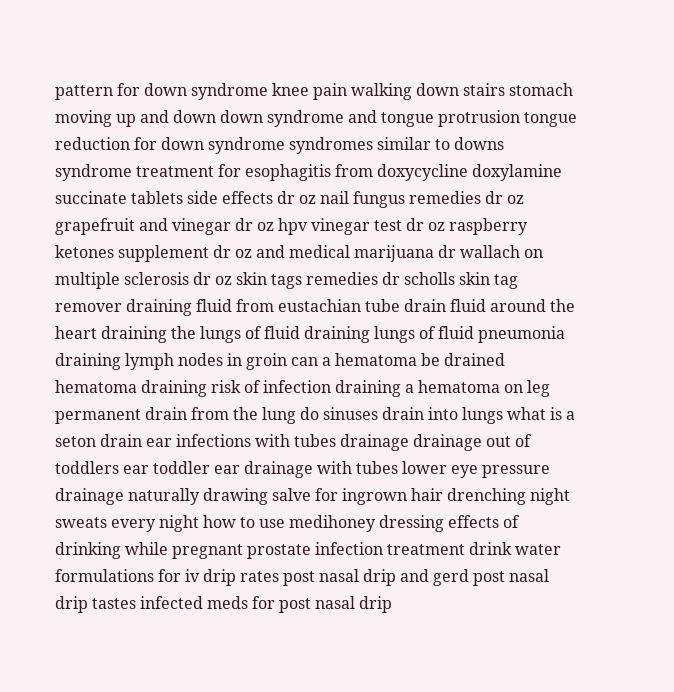pattern for down syndrome knee pain walking down stairs stomach moving up and down down syndrome and tongue protrusion tongue reduction for down syndrome syndromes similar to downs syndrome treatment for esophagitis from doxycycline doxylamine succinate tablets side effects dr oz nail fungus remedies dr oz grapefruit and vinegar dr oz hpv vinegar test dr oz raspberry ketones supplement dr oz and medical marijuana dr wallach on multiple sclerosis dr oz skin tags remedies dr scholls skin tag remover draining fluid from eustachian tube drain fluid around the heart draining the lungs of fluid draining lungs of fluid pneumonia draining lymph nodes in groin can a hematoma be drained hematoma draining risk of infection draining a hematoma on leg permanent drain from the lung do sinuses drain into lungs what is a seton drain ear infections with tubes drainage drainage out of toddlers ear toddler ear drainage with tubes lower eye pressure drainage naturally drawing salve for ingrown hair drenching night sweats every night how to use medihoney dressing effects of drinking while pregnant prostate infection treatment drink water formulations for iv drip rates post nasal drip and gerd post nasal drip tastes infected meds for post nasal drip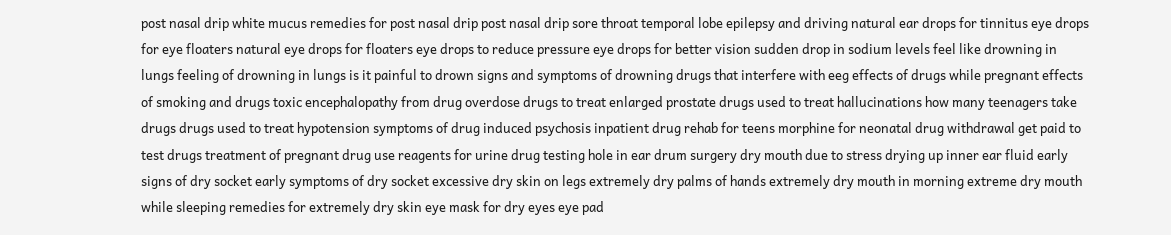post nasal drip white mucus remedies for post nasal drip post nasal drip sore throat temporal lobe epilepsy and driving natural ear drops for tinnitus eye drops for eye floaters natural eye drops for floaters eye drops to reduce pressure eye drops for better vision sudden drop in sodium levels feel like drowning in lungs feeling of drowning in lungs is it painful to drown signs and symptoms of drowning drugs that interfere with eeg effects of drugs while pregnant effects of smoking and drugs toxic encephalopathy from drug overdose drugs to treat enlarged prostate drugs used to treat hallucinations how many teenagers take drugs drugs used to treat hypotension symptoms of drug induced psychosis inpatient drug rehab for teens morphine for neonatal drug withdrawal get paid to test drugs treatment of pregnant drug use reagents for urine drug testing hole in ear drum surgery dry mouth due to stress drying up inner ear fluid early signs of dry socket early symptoms of dry socket excessive dry skin on legs extremely dry palms of hands extremely dry mouth in morning extreme dry mouth while sleeping remedies for extremely dry skin eye mask for dry eyes eye pad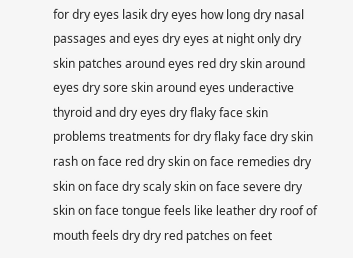for dry eyes lasik dry eyes how long dry nasal passages and eyes dry eyes at night only dry skin patches around eyes red dry skin around eyes dry sore skin around eyes underactive thyroid and dry eyes dry flaky face skin problems treatments for dry flaky face dry skin rash on face red dry skin on face remedies dry skin on face dry scaly skin on face severe dry skin on face tongue feels like leather dry roof of mouth feels dry dry red patches on feet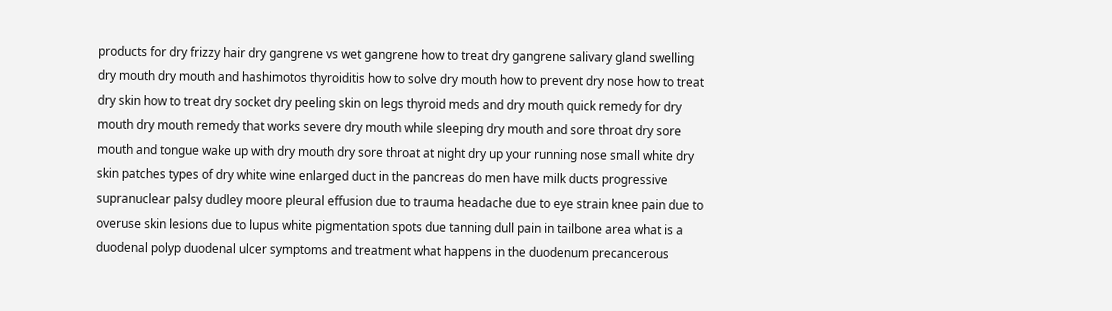products for dry frizzy hair dry gangrene vs wet gangrene how to treat dry gangrene salivary gland swelling dry mouth dry mouth and hashimotos thyroiditis how to solve dry mouth how to prevent dry nose how to treat dry skin how to treat dry socket dry peeling skin on legs thyroid meds and dry mouth quick remedy for dry mouth dry mouth remedy that works severe dry mouth while sleeping dry mouth and sore throat dry sore mouth and tongue wake up with dry mouth dry sore throat at night dry up your running nose small white dry skin patches types of dry white wine enlarged duct in the pancreas do men have milk ducts progressive supranuclear palsy dudley moore pleural effusion due to trauma headache due to eye strain knee pain due to overuse skin lesions due to lupus white pigmentation spots due tanning dull pain in tailbone area what is a duodenal polyp duodenal ulcer symptoms and treatment what happens in the duodenum precancerous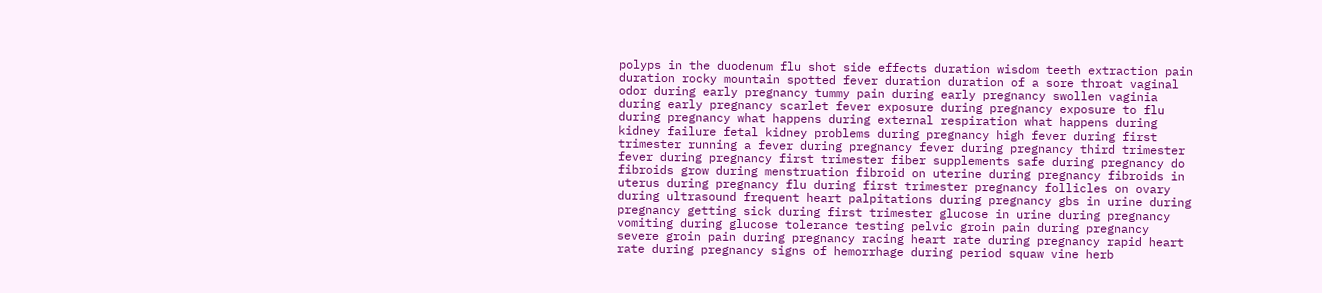polyps in the duodenum flu shot side effects duration wisdom teeth extraction pain duration rocky mountain spotted fever duration duration of a sore throat vaginal odor during early pregnancy tummy pain during early pregnancy swollen vaginia during early pregnancy scarlet fever exposure during pregnancy exposure to flu during pregnancy what happens during external respiration what happens during kidney failure fetal kidney problems during pregnancy high fever during first trimester running a fever during pregnancy fever during pregnancy third trimester fever during pregnancy first trimester fiber supplements safe during pregnancy do fibroids grow during menstruation fibroid on uterine during pregnancy fibroids in uterus during pregnancy flu during first trimester pregnancy follicles on ovary during ultrasound frequent heart palpitations during pregnancy gbs in urine during pregnancy getting sick during first trimester glucose in urine during pregnancy vomiting during glucose tolerance testing pelvic groin pain during pregnancy severe groin pain during pregnancy racing heart rate during pregnancy rapid heart rate during pregnancy signs of hemorrhage during period squaw vine herb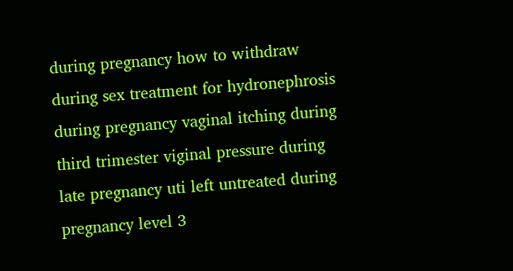during pregnancy how to withdraw during sex treatment for hydronephrosis during pregnancy vaginal itching during third trimester viginal pressure during late pregnancy uti left untreated during pregnancy level 3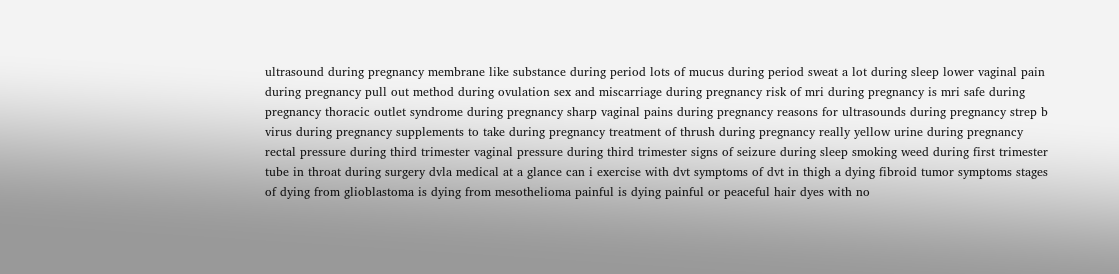ultrasound during pregnancy membrane like substance during period lots of mucus during period sweat a lot during sleep lower vaginal pain during pregnancy pull out method during ovulation sex and miscarriage during pregnancy risk of mri during pregnancy is mri safe during pregnancy thoracic outlet syndrome during pregnancy sharp vaginal pains during pregnancy reasons for ultrasounds during pregnancy strep b virus during pregnancy supplements to take during pregnancy treatment of thrush during pregnancy really yellow urine during pregnancy rectal pressure during third trimester vaginal pressure during third trimester signs of seizure during sleep smoking weed during first trimester tube in throat during surgery dvla medical at a glance can i exercise with dvt symptoms of dvt in thigh a dying fibroid tumor symptoms stages of dying from glioblastoma is dying from mesothelioma painful is dying painful or peaceful hair dyes with no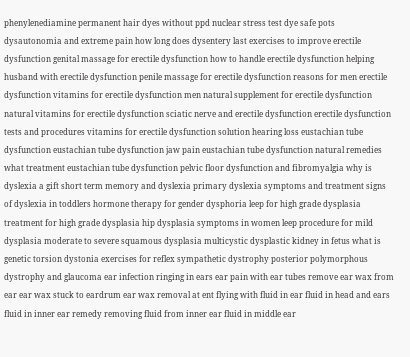phenylenediamine permanent hair dyes without ppd nuclear stress test dye safe pots dysautonomia and extreme pain how long does dysentery last exercises to improve erectile dysfunction genital massage for erectile dysfunction how to handle erectile dysfunction helping husband with erectile dysfunction penile massage for erectile dysfunction reasons for men erectile dysfunction vitamins for erectile dysfunction men natural supplement for erectile dysfunction natural vitamins for erectile dysfunction sciatic nerve and erectile dysfunction erectile dysfunction tests and procedures vitamins for erectile dysfunction solution hearing loss eustachian tube dysfunction eustachian tube dysfunction jaw pain eustachian tube dysfunction natural remedies what treatment eustachian tube dysfunction pelvic floor dysfunction and fibromyalgia why is dyslexia a gift short term memory and dyslexia primary dyslexia symptoms and treatment signs of dyslexia in toddlers hormone therapy for gender dysphoria leep for high grade dysplasia treatment for high grade dysplasia hip dysplasia symptoms in women leep procedure for mild dysplasia moderate to severe squamous dysplasia multicystic dysplastic kidney in fetus what is genetic torsion dystonia exercises for reflex sympathetic dystrophy posterior polymorphous dystrophy and glaucoma ear infection ringing in ears ear pain with ear tubes remove ear wax from ear ear wax stuck to eardrum ear wax removal at ent flying with fluid in ear fluid in head and ears fluid in inner ear remedy removing fluid from inner ear fluid in middle ear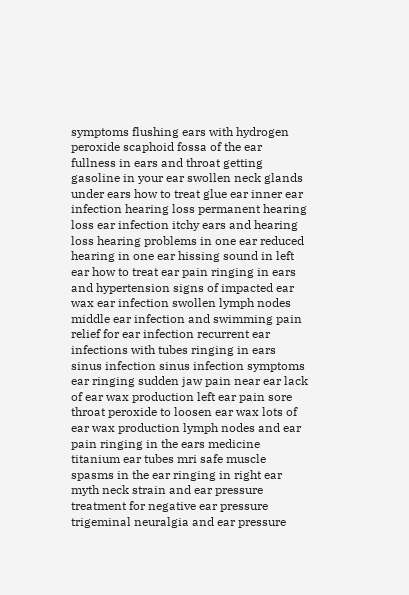symptoms flushing ears with hydrogen peroxide scaphoid fossa of the ear fullness in ears and throat getting gasoline in your ear swollen neck glands under ears how to treat glue ear inner ear infection hearing loss permanent hearing loss ear infection itchy ears and hearing loss hearing problems in one ear reduced hearing in one ear hissing sound in left ear how to treat ear pain ringing in ears and hypertension signs of impacted ear wax ear infection swollen lymph nodes middle ear infection and swimming pain relief for ear infection recurrent ear infections with tubes ringing in ears sinus infection sinus infection symptoms ear ringing sudden jaw pain near ear lack of ear wax production left ear pain sore throat peroxide to loosen ear wax lots of ear wax production lymph nodes and ear pain ringing in the ears medicine titanium ear tubes mri safe muscle spasms in the ear ringing in right ear myth neck strain and ear pressure treatment for negative ear pressure trigeminal neuralgia and ear pressure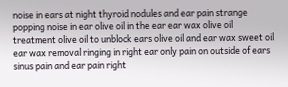noise in ears at night thyroid nodules and ear pain strange popping noise in ear olive oil in the ear ear wax olive oil treatment olive oil to unblock ears olive oil and ear wax sweet oil ear wax removal ringing in right ear only pain on outside of ears sinus pain and ear pain right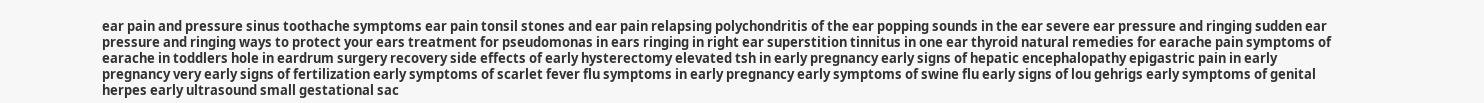ear pain and pressure sinus toothache symptoms ear pain tonsil stones and ear pain relapsing polychondritis of the ear popping sounds in the ear severe ear pressure and ringing sudden ear pressure and ringing ways to protect your ears treatment for pseudomonas in ears ringing in right ear superstition tinnitus in one ear thyroid natural remedies for earache pain symptoms of earache in toddlers hole in eardrum surgery recovery side effects of early hysterectomy elevated tsh in early pregnancy early signs of hepatic encephalopathy epigastric pain in early pregnancy very early signs of fertilization early symptoms of scarlet fever flu symptoms in early pregnancy early symptoms of swine flu early signs of lou gehrigs early symptoms of genital herpes early ultrasound small gestational sac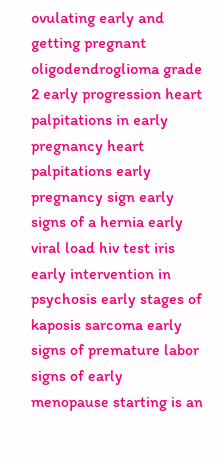ovulating early and getting pregnant oligodendroglioma grade 2 early progression heart palpitations in early pregnancy heart palpitations early pregnancy sign early signs of a hernia early viral load hiv test iris early intervention in psychosis early stages of kaposis sarcoma early signs of premature labor signs of early menopause starting is an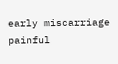early miscarriage painful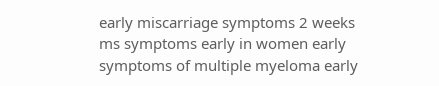early miscarriage symptoms 2 weeks ms symptoms early in women early symptoms of multiple myeloma early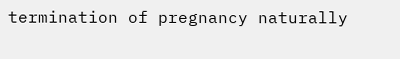termination of pregnancy naturally